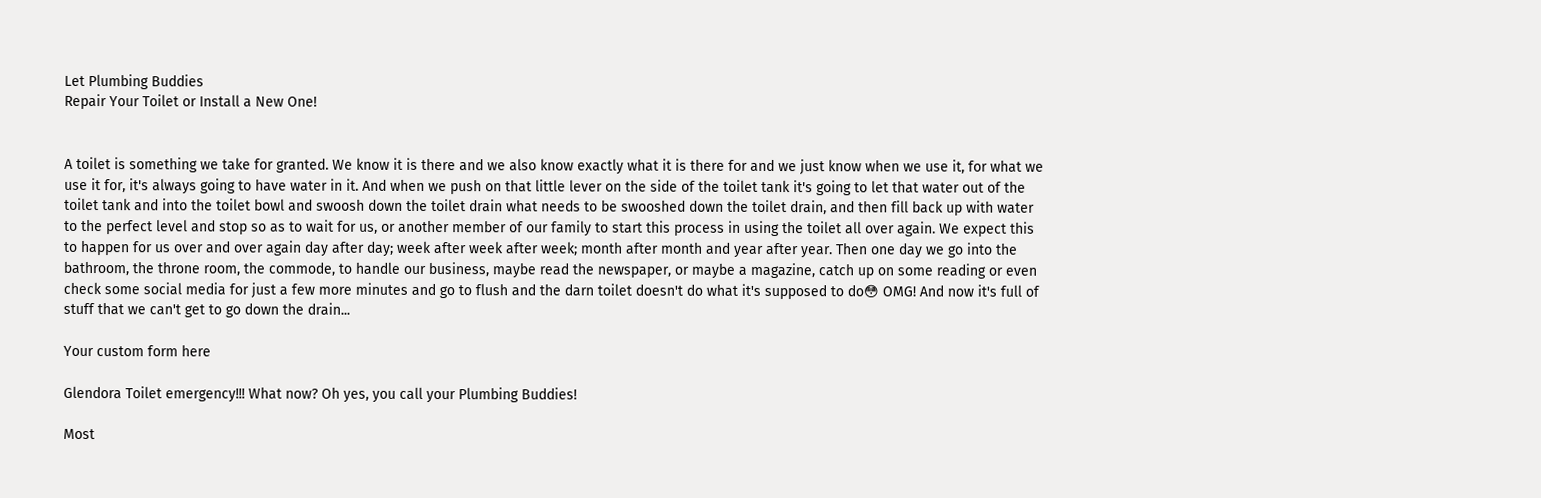Let Plumbing Buddies
Repair Your Toilet or Install a New One!


A toilet is something we take for granted. We know it is there and we also know exactly what it is there for and we just know when we use it, for what we use it for, it's always going to have water in it. And when we push on that little lever on the side of the toilet tank it's going to let that water out of the toilet tank and into the toilet bowl and swoosh down the toilet drain what needs to be swooshed down the toilet drain, and then fill back up with water to the perfect level and stop so as to wait for us, or another member of our family to start this process in using the toilet all over again. We expect this to happen for us over and over again day after day; week after week after week; month after month and year after year. Then one day we go into the bathroom, the throne room, the commode, to handle our business, maybe read the newspaper, or maybe a magazine, catch up on some reading or even check some social media for just a few more minutes and go to flush and the darn toilet doesn't do what it's supposed to do😳 OMG! And now it's full of stuff that we can't get to go down the drain...

Your custom form here

Glendora Toilet emergency!!! What now? Oh yes, you call your Plumbing Buddies!

Most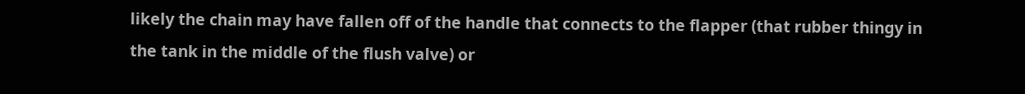likely the chain may have fallen off of the handle that connects to the flapper (that rubber thingy in the tank in the middle of the flush valve) or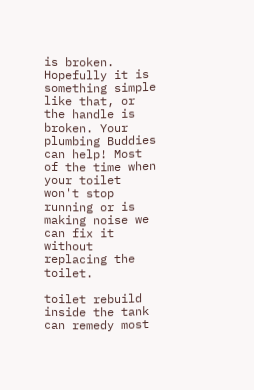is broken. Hopefully it is something simple like that, or the handle is broken. Your plumbing Buddies can help! Most of the time when your toilet won't stop running or is making noise we can fix it without replacing the toilet.

toilet rebuild inside the tank can remedy most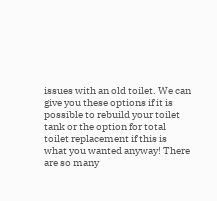issues with an old toilet. We can give you these options if it is possible to rebuild your toilet tank or the option for total toilet replacement if this is what you wanted anyway! There are so many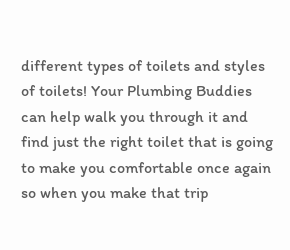different types of toilets and styles of toilets! Your Plumbing Buddies can help walk you through it and find just the right toilet that is going to make you comfortable once again so when you make that trip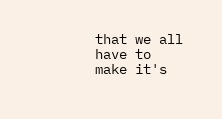that we all have to make it's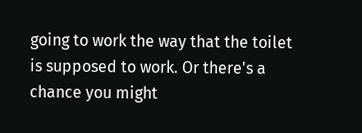going to work the way that the toilet is supposed to work. Or there's a chance you might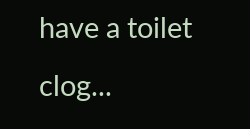have a toilet clog...